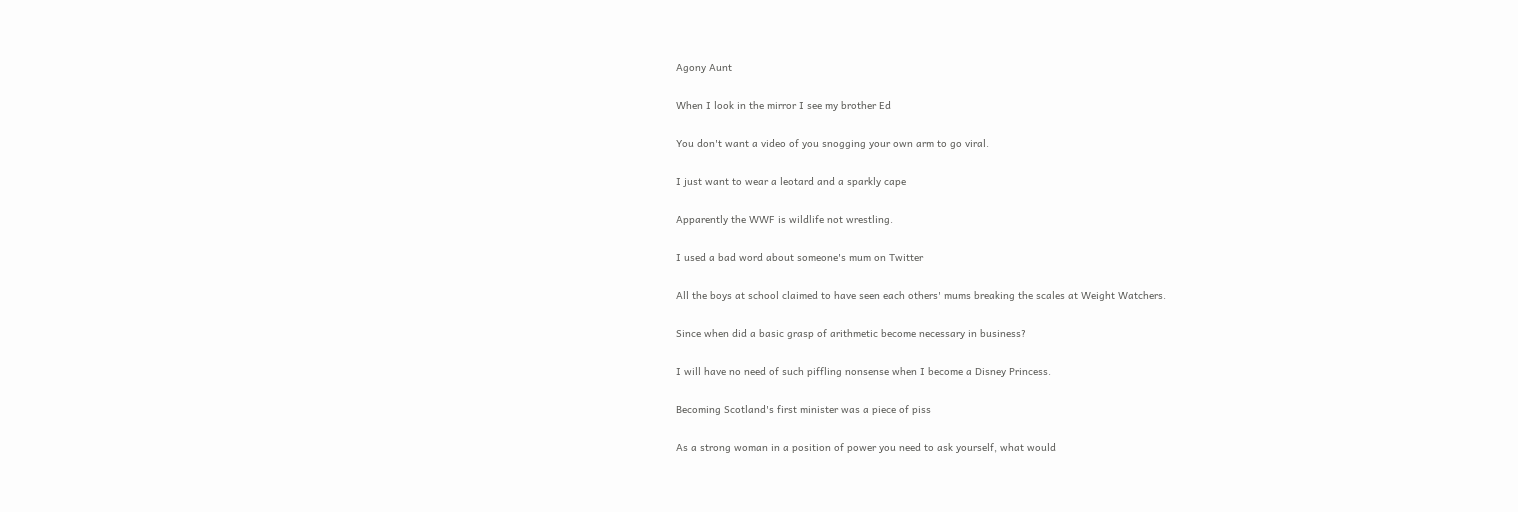Agony Aunt

When I look in the mirror I see my brother Ed

You don't want a video of you snogging your own arm to go viral.

I just want to wear a leotard and a sparkly cape

Apparently the WWF is wildlife not wrestling.

I used a bad word about someone's mum on Twitter

All the boys at school claimed to have seen each others' mums breaking the scales at Weight Watchers.

Since when did a basic grasp of arithmetic become necessary in business?

I will have no need of such piffling nonsense when I become a Disney Princess.

Becoming Scotland's first minister was a piece of piss

As a strong woman in a position of power you need to ask yourself, what would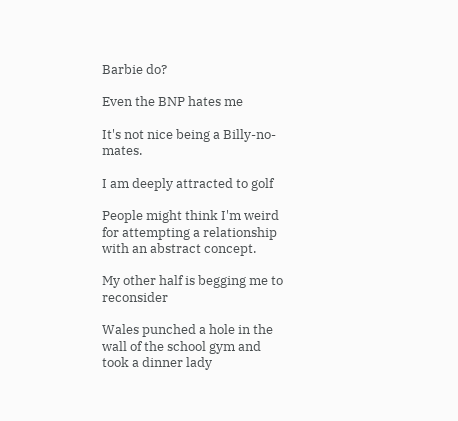Barbie do?

Even the BNP hates me

It's not nice being a Billy-no-mates.

I am deeply attracted to golf

People might think I'm weird for attempting a relationship with an abstract concept.

My other half is begging me to reconsider

Wales punched a hole in the wall of the school gym and took a dinner lady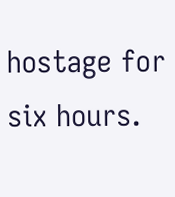hostage for six hours.